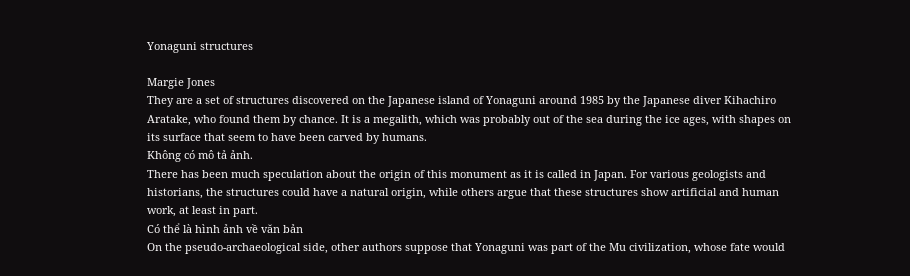Yonaguni structures

Margie Jones
They are a set of structures discovered on the Japanese island of Yonaguni around 1985 by the Japanese diver Kihachiro Aratake, who found them by chance. It is a megalith, which was probably out of the sea during the ice ages, with shapes on its surface that seem to have been carved by humans.
Không có mô tả ảnh.
There has been much speculation about the origin of this monument as it is called in Japan. For various geologists and historians, the structures could have a natural origin, while others argue that these structures show artificial and human work, at least in part.
Có thể là hình ảnh về văn bản
On the pseudo-archaeological side, other authors suppose that Yonaguni was part of the Mu civilization, whose fate would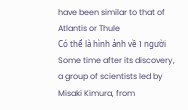have been similar to that of Atlantis or Thule
Có thể là hình ảnh về 1 người
Some time after its discovery, a group of scientists led by Misaki Kimura, from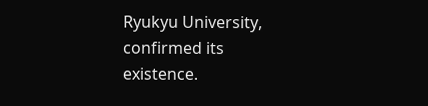Ryukyu University, confirmed its existence.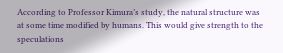According to Professor Kimura’s study, the natural structure was at some time modified by humans. This would give strength to the speculations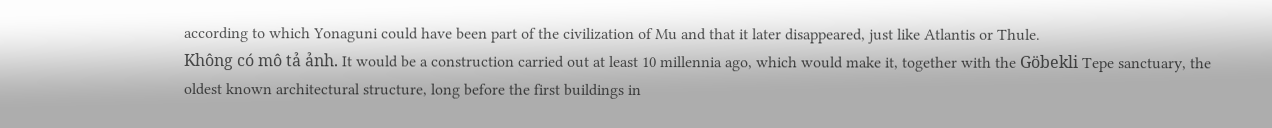according to which Yonaguni could have been part of the civilization of Mu and that it later disappeared, just like Atlantis or Thule.
Không có mô tả ảnh. It would be a construction carried out at least 10 millennia ago, which would make it, together with the Göbekli Tepe sanctuary, the oldest known architectural structure, long before the first buildings in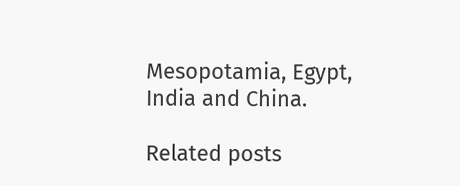Mesopotamia, Egypt, India and China.

Related posts